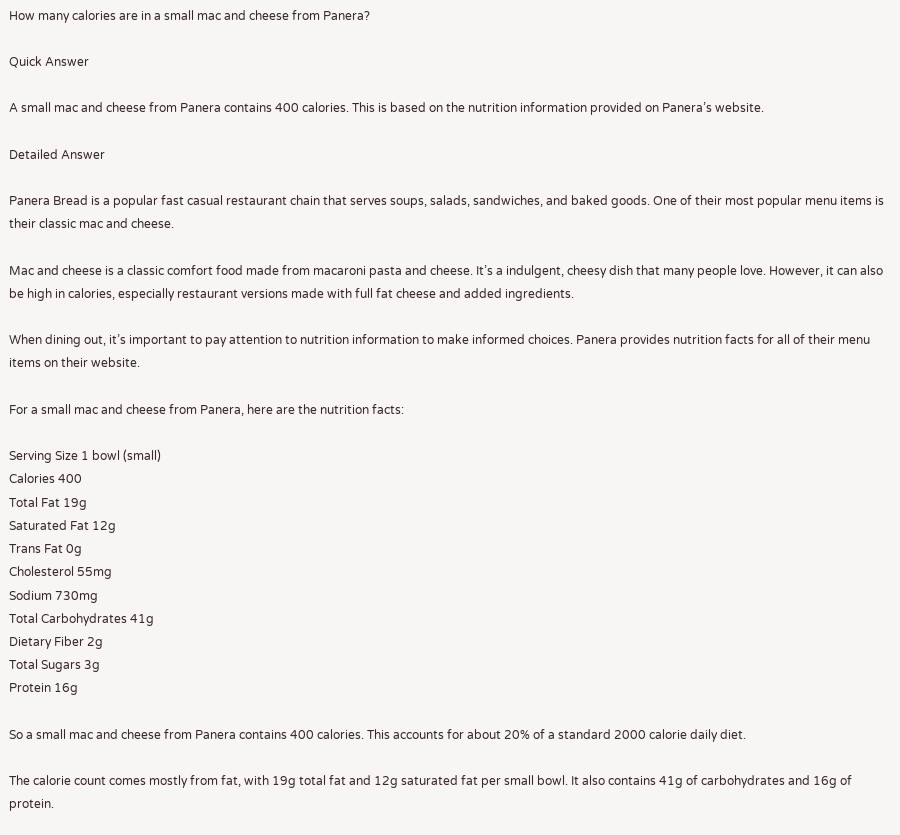How many calories are in a small mac and cheese from Panera?

Quick Answer

A small mac and cheese from Panera contains 400 calories. This is based on the nutrition information provided on Panera’s website.

Detailed Answer

Panera Bread is a popular fast casual restaurant chain that serves soups, salads, sandwiches, and baked goods. One of their most popular menu items is their classic mac and cheese.

Mac and cheese is a classic comfort food made from macaroni pasta and cheese. It’s a indulgent, cheesy dish that many people love. However, it can also be high in calories, especially restaurant versions made with full fat cheese and added ingredients.

When dining out, it’s important to pay attention to nutrition information to make informed choices. Panera provides nutrition facts for all of their menu items on their website.

For a small mac and cheese from Panera, here are the nutrition facts:

Serving Size 1 bowl (small)
Calories 400
Total Fat 19g
Saturated Fat 12g
Trans Fat 0g
Cholesterol 55mg
Sodium 730mg
Total Carbohydrates 41g
Dietary Fiber 2g
Total Sugars 3g
Protein 16g

So a small mac and cheese from Panera contains 400 calories. This accounts for about 20% of a standard 2000 calorie daily diet.

The calorie count comes mostly from fat, with 19g total fat and 12g saturated fat per small bowl. It also contains 41g of carbohydrates and 16g of protein.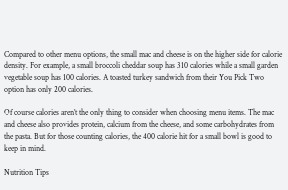Compared to other menu options, the small mac and cheese is on the higher side for calorie density. For example, a small broccoli cheddar soup has 310 calories while a small garden vegetable soup has 100 calories. A toasted turkey sandwich from their You Pick Two option has only 200 calories.

Of course calories aren’t the only thing to consider when choosing menu items. The mac and cheese also provides protein, calcium from the cheese, and some carbohydrates from the pasta. But for those counting calories, the 400 calorie hit for a small bowl is good to keep in mind.

Nutrition Tips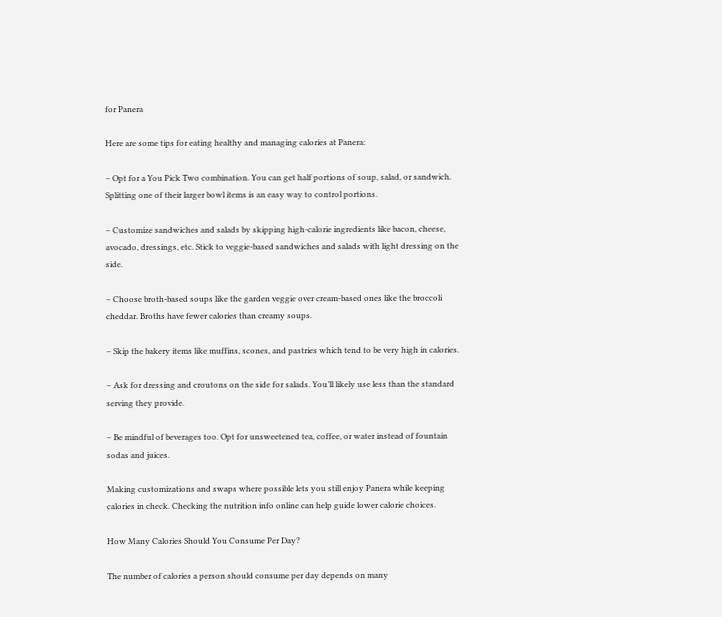for Panera

Here are some tips for eating healthy and managing calories at Panera:

– Opt for a You Pick Two combination. You can get half portions of soup, salad, or sandwich. Splitting one of their larger bowl items is an easy way to control portions.

– Customize sandwiches and salads by skipping high-calorie ingredients like bacon, cheese, avocado, dressings, etc. Stick to veggie-based sandwiches and salads with light dressing on the side.

– Choose broth-based soups like the garden veggie over cream-based ones like the broccoli cheddar. Broths have fewer calories than creamy soups.

– Skip the bakery items like muffins, scones, and pastries which tend to be very high in calories.

– Ask for dressing and croutons on the side for salads. You’ll likely use less than the standard serving they provide.

– Be mindful of beverages too. Opt for unsweetened tea, coffee, or water instead of fountain sodas and juices.

Making customizations and swaps where possible lets you still enjoy Panera while keeping calories in check. Checking the nutrition info online can help guide lower calorie choices.

How Many Calories Should You Consume Per Day?

The number of calories a person should consume per day depends on many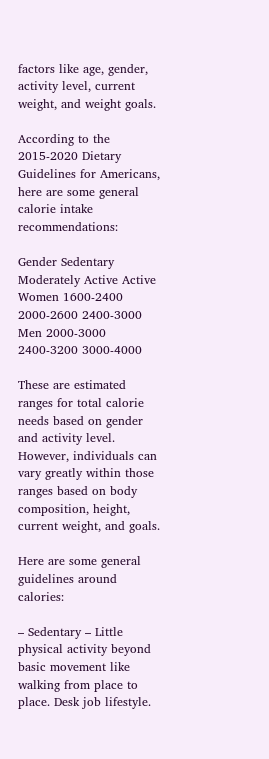factors like age, gender, activity level, current weight, and weight goals.

According to the 2015-2020 Dietary Guidelines for Americans, here are some general calorie intake recommendations:

Gender Sedentary Moderately Active Active
Women 1600-2400 2000-2600 2400-3000
Men 2000-3000 2400-3200 3000-4000

These are estimated ranges for total calorie needs based on gender and activity level. However, individuals can vary greatly within those ranges based on body composition, height, current weight, and goals.

Here are some general guidelines around calories:

– Sedentary – Little physical activity beyond basic movement like walking from place to place. Desk job lifestyle.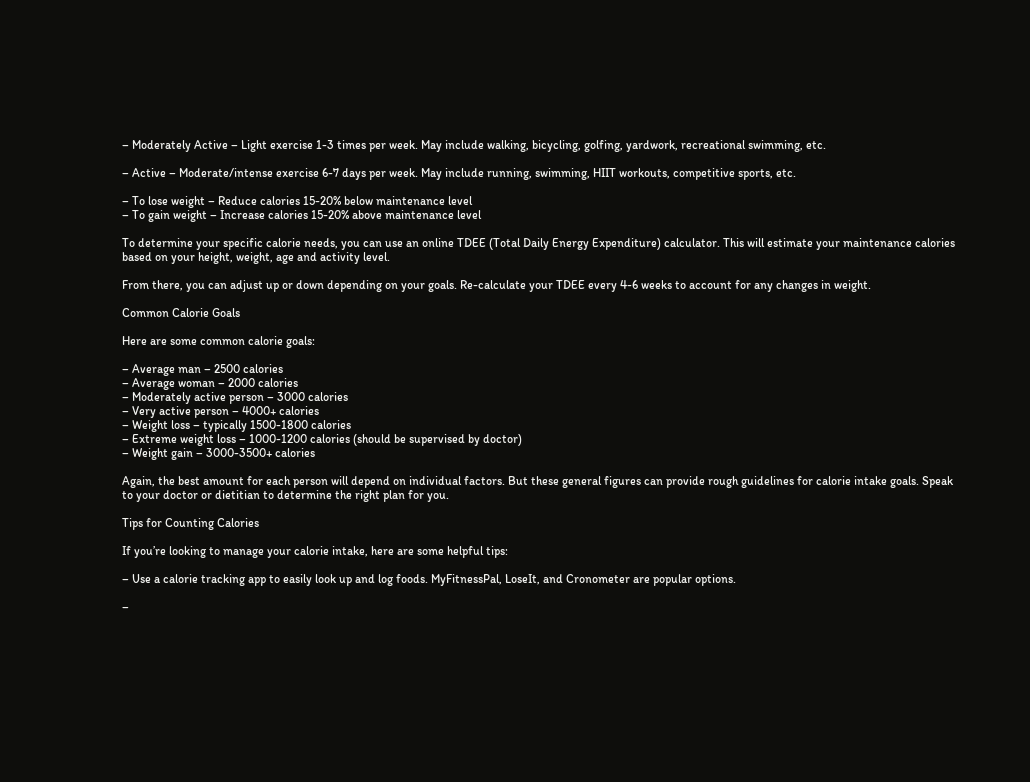– Moderately Active – Light exercise 1-3 times per week. May include walking, bicycling, golfing, yardwork, recreational swimming, etc.

– Active – Moderate/intense exercise 6-7 days per week. May include running, swimming, HIIT workouts, competitive sports, etc.

– To lose weight – Reduce calories 15-20% below maintenance level
– To gain weight – Increase calories 15-20% above maintenance level

To determine your specific calorie needs, you can use an online TDEE (Total Daily Energy Expenditure) calculator. This will estimate your maintenance calories based on your height, weight, age and activity level.

From there, you can adjust up or down depending on your goals. Re-calculate your TDEE every 4-6 weeks to account for any changes in weight.

Common Calorie Goals

Here are some common calorie goals:

– Average man – 2500 calories
– Average woman – 2000 calories
– Moderately active person – 3000 calories
– Very active person – 4000+ calories
– Weight loss – typically 1500-1800 calories
– Extreme weight loss – 1000-1200 calories (should be supervised by doctor)
– Weight gain – 3000-3500+ calories

Again, the best amount for each person will depend on individual factors. But these general figures can provide rough guidelines for calorie intake goals. Speak to your doctor or dietitian to determine the right plan for you.

Tips for Counting Calories

If you’re looking to manage your calorie intake, here are some helpful tips:

– Use a calorie tracking app to easily look up and log foods. MyFitnessPal, LoseIt, and Cronometer are popular options.

–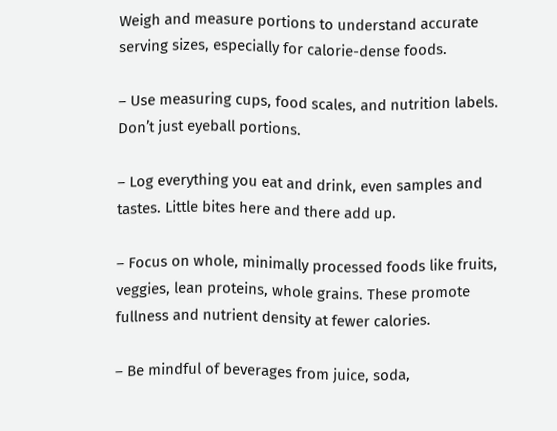Weigh and measure portions to understand accurate serving sizes, especially for calorie-dense foods.

– Use measuring cups, food scales, and nutrition labels. Don’t just eyeball portions.

– Log everything you eat and drink, even samples and tastes. Little bites here and there add up.

– Focus on whole, minimally processed foods like fruits, veggies, lean proteins, whole grains. These promote fullness and nutrient density at fewer calories.

– Be mindful of beverages from juice, soda,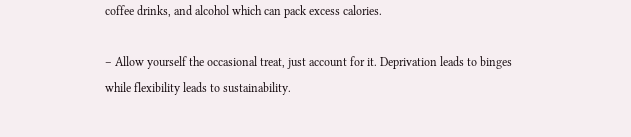coffee drinks, and alcohol which can pack excess calories.

– Allow yourself the occasional treat, just account for it. Deprivation leads to binges while flexibility leads to sustainability.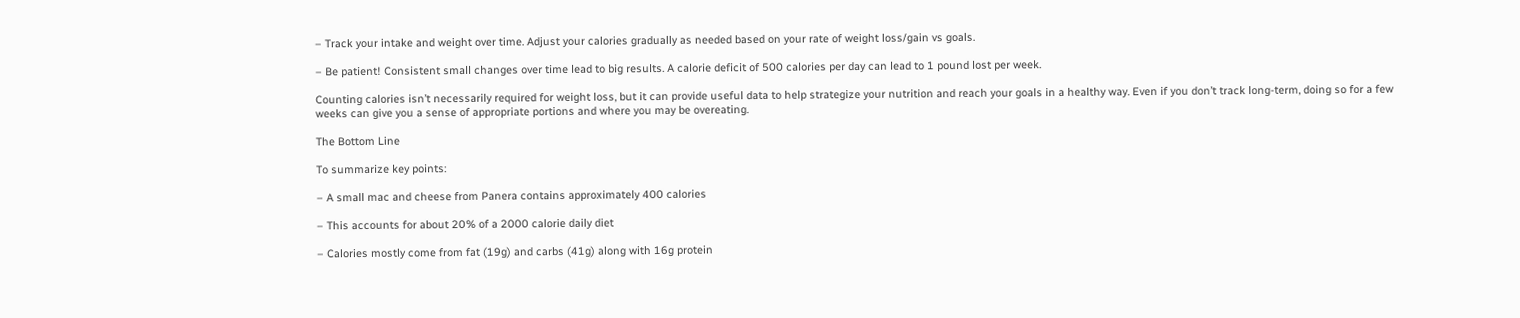– Track your intake and weight over time. Adjust your calories gradually as needed based on your rate of weight loss/gain vs goals.

– Be patient! Consistent small changes over time lead to big results. A calorie deficit of 500 calories per day can lead to 1 pound lost per week.

Counting calories isn’t necessarily required for weight loss, but it can provide useful data to help strategize your nutrition and reach your goals in a healthy way. Even if you don’t track long-term, doing so for a few weeks can give you a sense of appropriate portions and where you may be overeating.

The Bottom Line

To summarize key points:

– A small mac and cheese from Panera contains approximately 400 calories

– This accounts for about 20% of a 2000 calorie daily diet

– Calories mostly come from fat (19g) and carbs (41g) along with 16g protein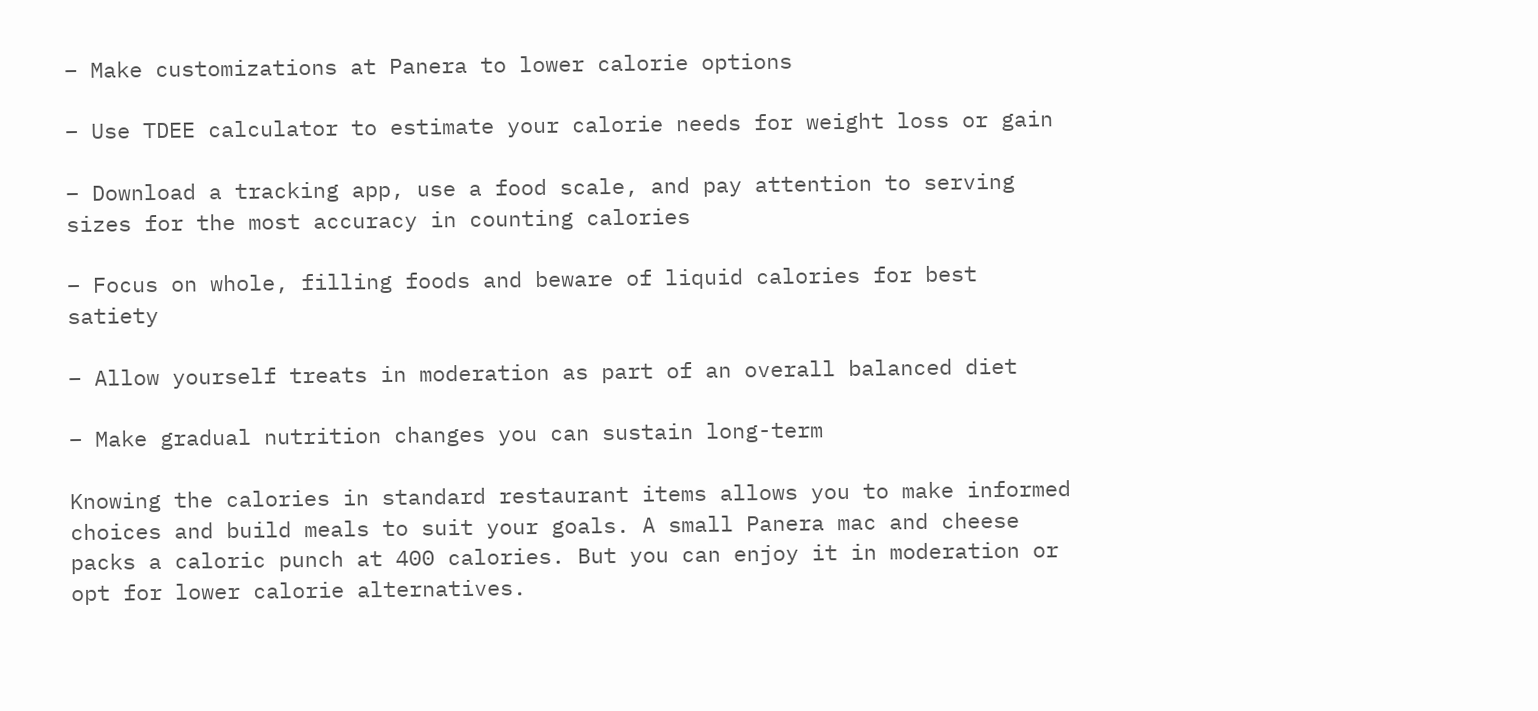– Make customizations at Panera to lower calorie options

– Use TDEE calculator to estimate your calorie needs for weight loss or gain

– Download a tracking app, use a food scale, and pay attention to serving sizes for the most accuracy in counting calories

– Focus on whole, filling foods and beware of liquid calories for best satiety

– Allow yourself treats in moderation as part of an overall balanced diet

– Make gradual nutrition changes you can sustain long-term

Knowing the calories in standard restaurant items allows you to make informed choices and build meals to suit your goals. A small Panera mac and cheese packs a caloric punch at 400 calories. But you can enjoy it in moderation or opt for lower calorie alternatives.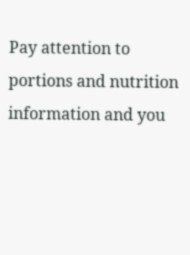Pay attention to portions and nutrition information and you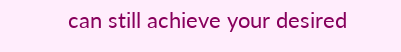can still achieve your desired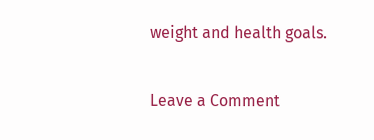weight and health goals.

Leave a Comment